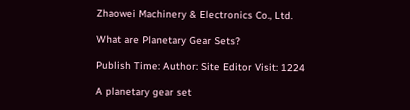Zhaowei Machinery & Electronics Co., Ltd.

What are Planetary Gear Sets?

Publish Time: Author: Site Editor Visit: 1224

A planetary gear set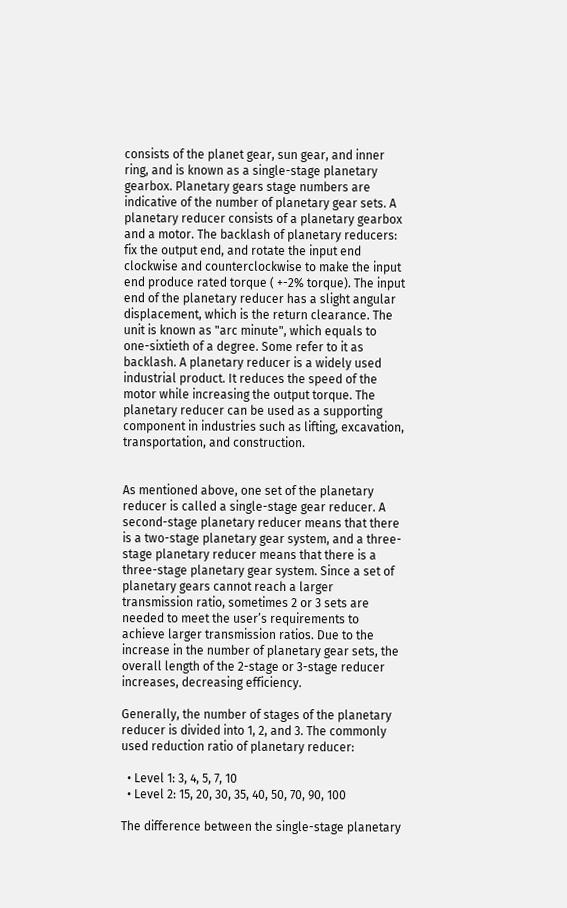consists of the planet gear, sun gear, and inner ring, and is known as a single-stage planetary gearbox. Planetary gears stage numbers are indicative of the number of planetary gear sets. A planetary reducer consists of a planetary gearbox and a motor. The backlash of planetary reducers: fix the output end, and rotate the input end clockwise and counterclockwise to make the input end produce rated torque ( +-2% torque). The input end of the planetary reducer has a slight angular displacement, which is the return clearance. The unit is known as "arc minute", which equals to one-sixtieth of a degree. Some refer to it as backlash. A planetary reducer is a widely used industrial product. It reduces the speed of the motor while increasing the output torque. The planetary reducer can be used as a supporting component in industries such as lifting, excavation, transportation, and construction.


As mentioned above, one set of the planetary reducer is called a single-stage gear reducer. A second-stage planetary reducer means that there is a two-stage planetary gear system, and a three-stage planetary reducer means that there is a three-stage planetary gear system. Since a set of planetary gears cannot reach a larger transmission ratio, sometimes 2 or 3 sets are needed to meet the user’s requirements to achieve larger transmission ratios. Due to the increase in the number of planetary gear sets, the overall length of the 2-stage or 3-stage reducer increases, decreasing efficiency.

Generally, the number of stages of the planetary reducer is divided into 1, 2, and 3. The commonly used reduction ratio of planetary reducer:

  • Level 1: 3, 4, 5, 7, 10
  • Level 2: 15, 20, 30, 35, 40, 50, 70, 90, 100

The difference between the single-stage planetary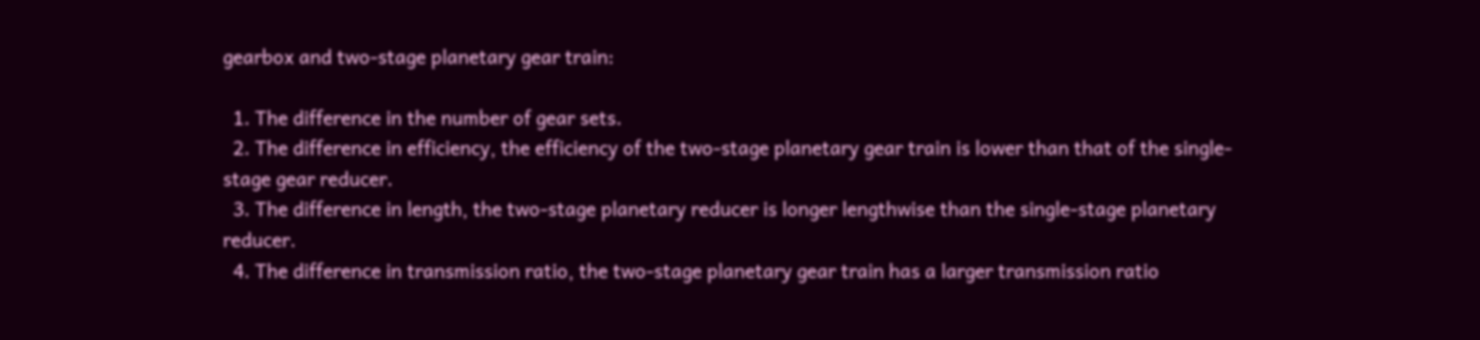gearbox and two-stage planetary gear train:

  1. The difference in the number of gear sets.
  2. The difference in efficiency, the efficiency of the two-stage planetary gear train is lower than that of the single-stage gear reducer.
  3. The difference in length, the two-stage planetary reducer is longer lengthwise than the single-stage planetary reducer.
  4. The difference in transmission ratio, the two-stage planetary gear train has a larger transmission ratio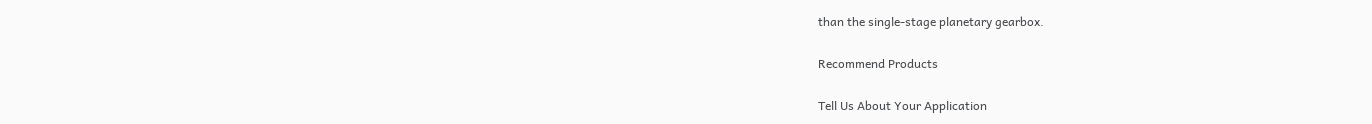than the single-stage planetary gearbox.

Recommend Products

Tell Us About Your Application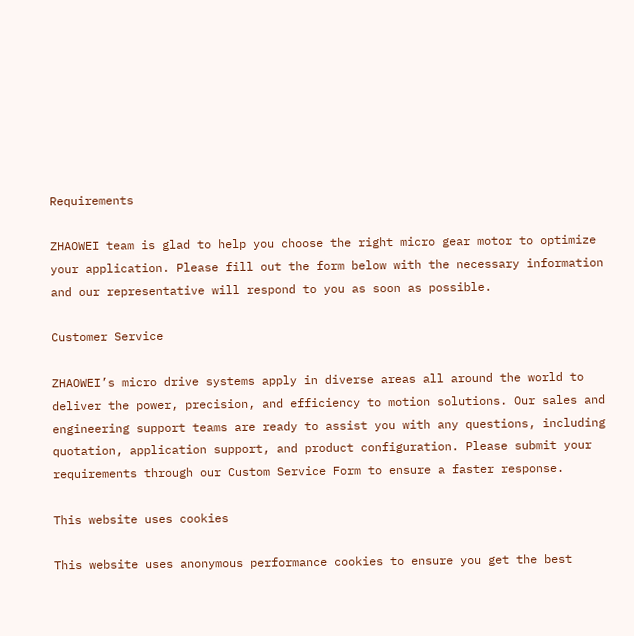Requirements

ZHAOWEI team is glad to help you choose the right micro gear motor to optimize your application. Please fill out the form below with the necessary information and our representative will respond to you as soon as possible.

Customer Service

ZHAOWEI’s micro drive systems apply in diverse areas all around the world to deliver the power, precision, and efficiency to motion solutions. Our sales and engineering support teams are ready to assist you with any questions, including quotation, application support, and product configuration. Please submit your requirements through our Custom Service Form to ensure a faster response.

This website uses cookies

This website uses anonymous performance cookies to ensure you get the best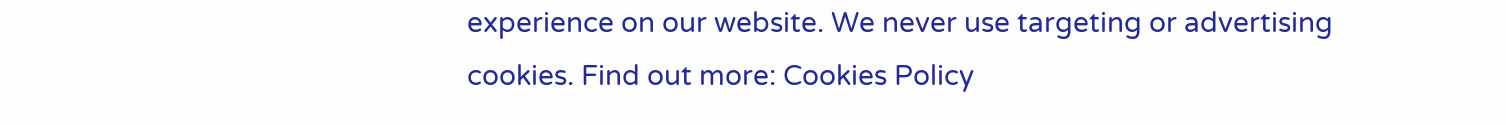experience on our website. We never use targeting or advertising cookies. Find out more: Cookies Policy